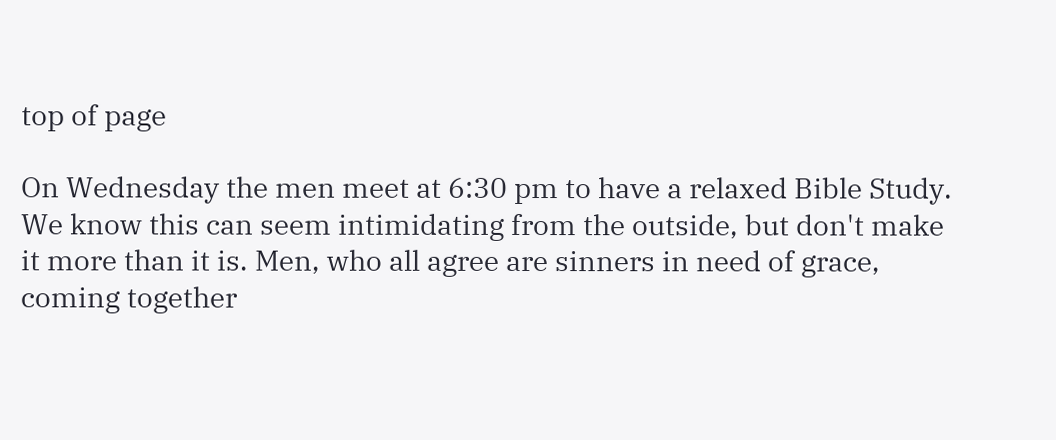top of page

On Wednesday the men meet at 6:30 pm to have a relaxed Bible Study. We know this can seem intimidating from the outside, but don't make it more than it is. Men, who all agree are sinners in need of grace, coming together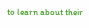to learn about their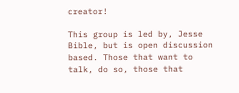creator!

This group is led by, Jesse Bible, but is open discussion based. Those that want to talk, do so, those that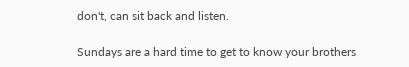don't, can sit back and listen.

Sundays are a hard time to get to know your brothers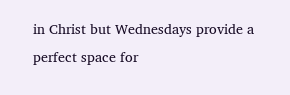in Christ but Wednesdays provide a perfect space for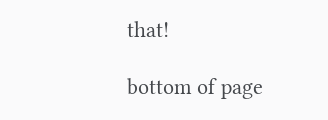that!

bottom of page